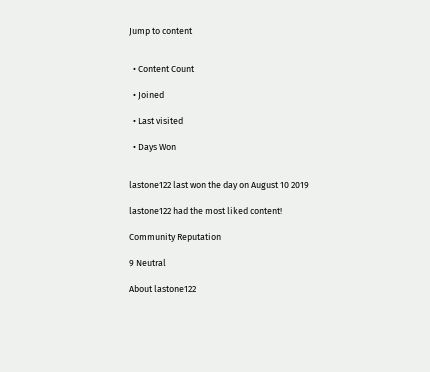Jump to content


  • Content Count

  • Joined

  • Last visited

  • Days Won


lastone122 last won the day on August 10 2019

lastone122 had the most liked content!

Community Reputation

9 Neutral

About lastone122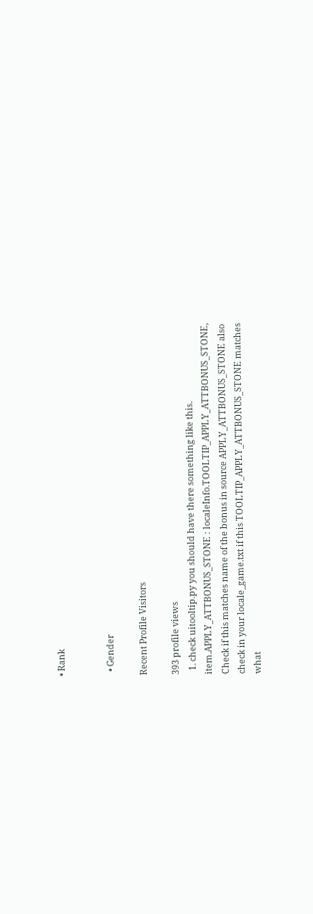• Rank


  • Gender

Recent Profile Visitors

393 profile views
  1. check uitooltip.py you should have there something like this. item.APPLY_ATTBONUS_STONE : localeInfo.TOOLTIP_APPLY_ATTBONUS_STONE, Check if this matches name of the bonus in source APPLY_ATTBONUS_STONE also check in your locale_game.txt if this TOOLTIP_APPLY_ATTBONUS_STONE matches what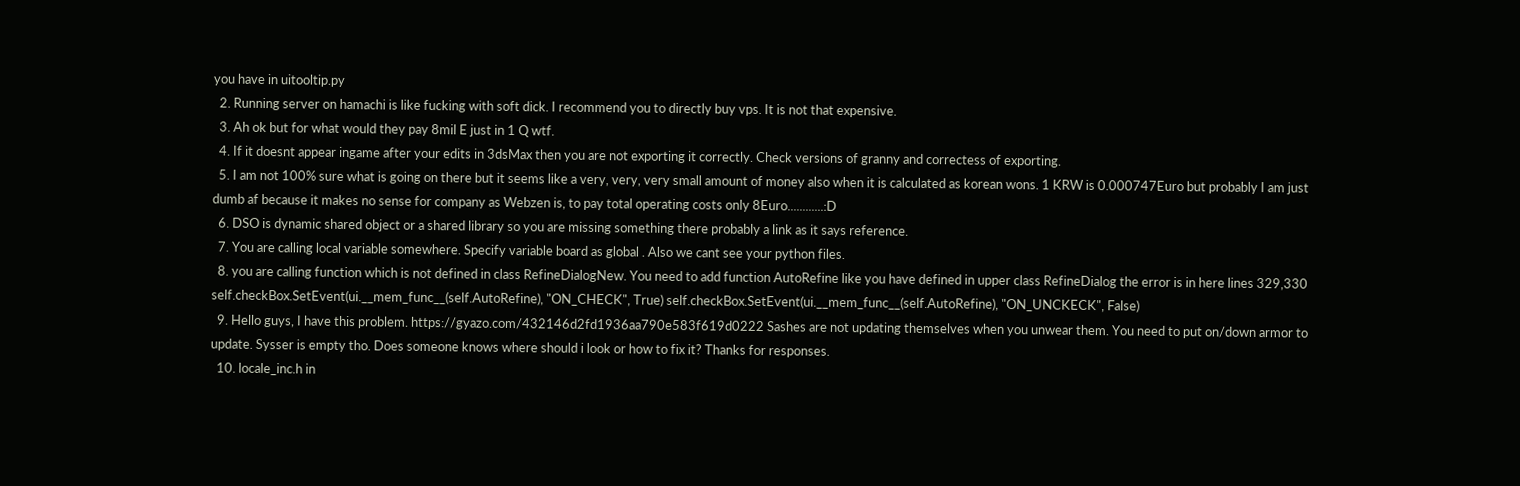you have in uitooltip.py
  2. Running server on hamachi is like fucking with soft dick. I recommend you to directly buy vps. It is not that expensive.
  3. Ah ok but for what would they pay 8mil E just in 1 Q wtf.
  4. If it doesnt appear ingame after your edits in 3dsMax then you are not exporting it correctly. Check versions of granny and correctess of exporting.
  5. I am not 100% sure what is going on there but it seems like a very, very, very small amount of money also when it is calculated as korean wons. 1 KRW is 0.000747Euro but probably I am just dumb af because it makes no sense for company as Webzen is, to pay total operating costs only 8Euro............:D
  6. DSO is dynamic shared object or a shared library so you are missing something there probably a link as it says reference.
  7. You are calling local variable somewhere. Specify variable board as global . Also we cant see your python files.
  8. you are calling function which is not defined in class RefineDialogNew. You need to add function AutoRefine like you have defined in upper class RefineDialog the error is in here lines 329,330 self.checkBox.SetEvent(ui.__mem_func__(self.AutoRefine), "ON_CHECK", True) self.checkBox.SetEvent(ui.__mem_func__(self.AutoRefine), "ON_UNCKECK", False)
  9. Hello guys, I have this problem. https://gyazo.com/432146d2fd1936aa790e583f619d0222 Sashes are not updating themselves when you unwear them. You need to put on/down armor to update. Sysser is empty tho. Does someone knows where should i look or how to fix it? Thanks for responses.
  10. locale_inc.h in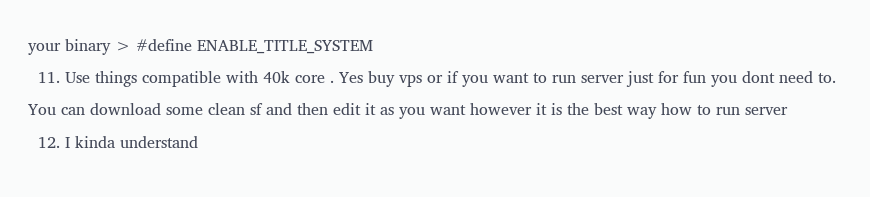your binary > #define ENABLE_TITLE_SYSTEM
  11. Use things compatible with 40k core . Yes buy vps or if you want to run server just for fun you dont need to. You can download some clean sf and then edit it as you want however it is the best way how to run server
  12. I kinda understand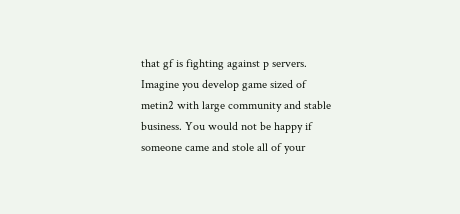that gf is fighting against p servers. Imagine you develop game sized of metin2 with large community and stable business. You would not be happy if someone came and stole all of your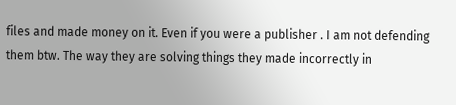files and made money on it. Even if you were a publisher . I am not defending them btw. The way they are solving things they made incorrectly in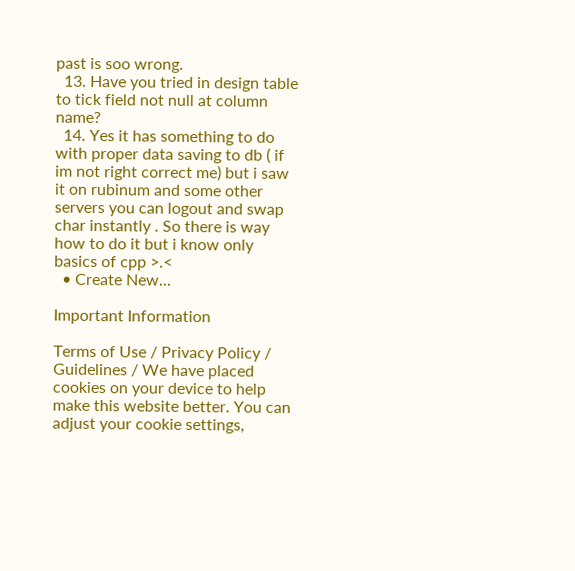past is soo wrong.
  13. Have you tried in design table to tick field not null at column name?
  14. Yes it has something to do with proper data saving to db ( if im not right correct me) but i saw it on rubinum and some other servers you can logout and swap char instantly . So there is way how to do it but i know only basics of cpp >.<
  • Create New...

Important Information

Terms of Use / Privacy Policy / Guidelines / We have placed cookies on your device to help make this website better. You can adjust your cookie settings,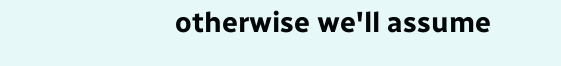otherwise we'll assume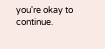you're okay to continue.